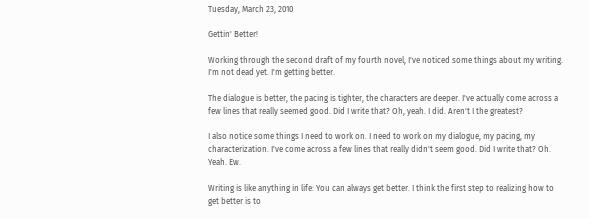Tuesday, March 23, 2010

Gettin' Better!

Working through the second draft of my fourth novel, I've noticed some things about my writing. I'm not dead yet. I'm getting better.

The dialogue is better, the pacing is tighter, the characters are deeper. I've actually come across a few lines that really seemed good. Did I write that? Oh, yeah. I did. Aren't I the greatest?

I also notice some things I need to work on. I need to work on my dialogue, my pacing, my characterization. I've come across a few lines that really didn't seem good. Did I write that? Oh. Yeah. Ew.

Writing is like anything in life: You can always get better. I think the first step to realizing how to get better is to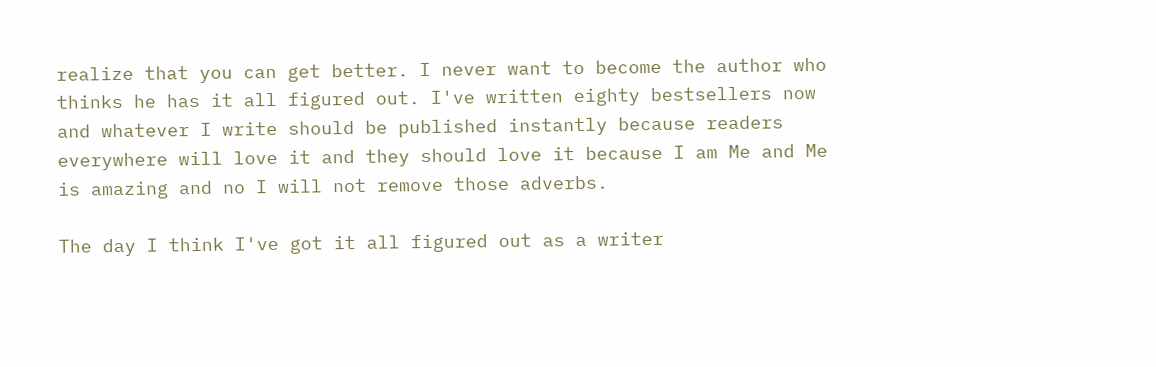realize that you can get better. I never want to become the author who thinks he has it all figured out. I've written eighty bestsellers now and whatever I write should be published instantly because readers everywhere will love it and they should love it because I am Me and Me is amazing and no I will not remove those adverbs.

The day I think I've got it all figured out as a writer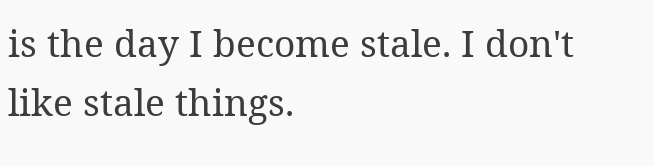is the day I become stale. I don't like stale things.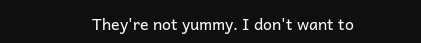They're not yummy. I don't want to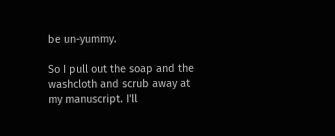be un-yummy.

So I pull out the soap and the washcloth and scrub away at my manuscript. I'll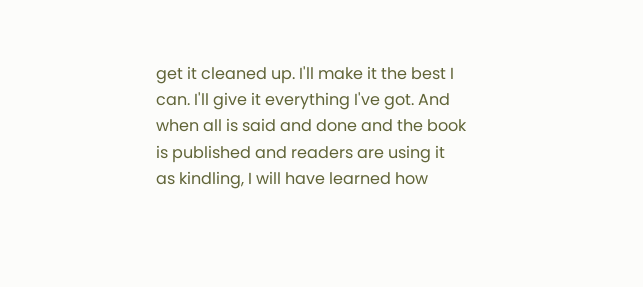get it cleaned up. I'll make it the best I can. I'll give it everything I've got. And when all is said and done and the book is published and readers are using it as kindling, I will have learned how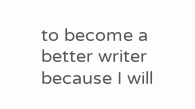to become a better writer because I will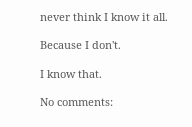never think I know it all.

Because I don't.

I know that.

No comments: